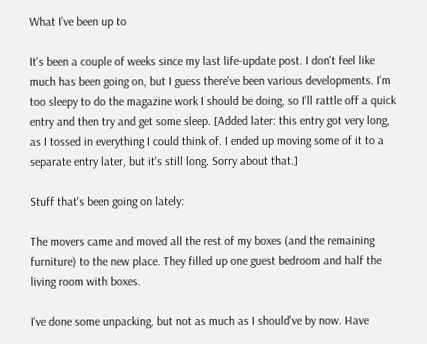What I’ve been up to

It's been a couple of weeks since my last life-update post. I don't feel like much has been going on, but I guess there've been various developments. I'm too sleepy to do the magazine work I should be doing, so I'll rattle off a quick entry and then try and get some sleep. [Added later: this entry got very long, as I tossed in everything I could think of. I ended up moving some of it to a separate entry later, but it's still long. Sorry about that.]

Stuff that's been going on lately:

The movers came and moved all the rest of my boxes (and the remaining furniture) to the new place. They filled up one guest bedroom and half the living room with boxes.

I've done some unpacking, but not as much as I should've by now. Have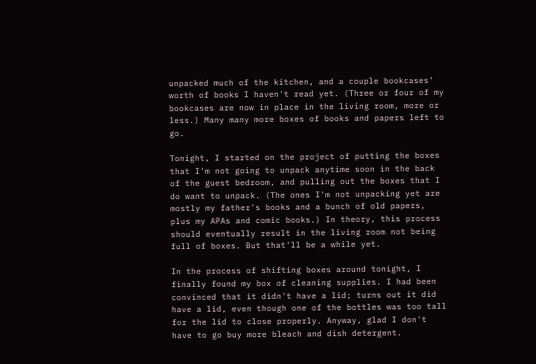unpacked much of the kitchen, and a couple bookcases' worth of books I haven't read yet. (Three or four of my bookcases are now in place in the living room, more or less.) Many many more boxes of books and papers left to go.

Tonight, I started on the project of putting the boxes that I'm not going to unpack anytime soon in the back of the guest bedroom, and pulling out the boxes that I do want to unpack. (The ones I'm not unpacking yet are mostly my father's books and a bunch of old papers, plus my APAs and comic books.) In theory, this process should eventually result in the living room not being full of boxes. But that'll be a while yet.

In the process of shifting boxes around tonight, I finally found my box of cleaning supplies. I had been convinced that it didn't have a lid; turns out it did have a lid, even though one of the bottles was too tall for the lid to close properly. Anyway, glad I don't have to go buy more bleach and dish detergent.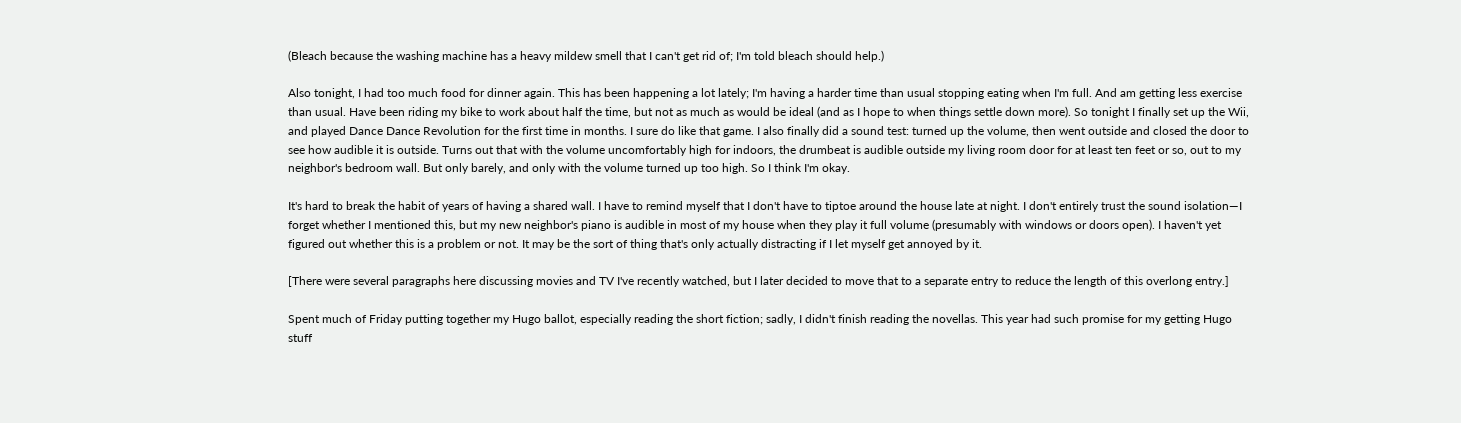(Bleach because the washing machine has a heavy mildew smell that I can't get rid of; I'm told bleach should help.)

Also tonight, I had too much food for dinner again. This has been happening a lot lately; I'm having a harder time than usual stopping eating when I'm full. And am getting less exercise than usual. Have been riding my bike to work about half the time, but not as much as would be ideal (and as I hope to when things settle down more). So tonight I finally set up the Wii, and played Dance Dance Revolution for the first time in months. I sure do like that game. I also finally did a sound test: turned up the volume, then went outside and closed the door to see how audible it is outside. Turns out that with the volume uncomfortably high for indoors, the drumbeat is audible outside my living room door for at least ten feet or so, out to my neighbor's bedroom wall. But only barely, and only with the volume turned up too high. So I think I'm okay.

It's hard to break the habit of years of having a shared wall. I have to remind myself that I don't have to tiptoe around the house late at night. I don't entirely trust the sound isolation—I forget whether I mentioned this, but my new neighbor's piano is audible in most of my house when they play it full volume (presumably with windows or doors open). I haven't yet figured out whether this is a problem or not. It may be the sort of thing that's only actually distracting if I let myself get annoyed by it.

[There were several paragraphs here discussing movies and TV I've recently watched, but I later decided to move that to a separate entry to reduce the length of this overlong entry.]

Spent much of Friday putting together my Hugo ballot, especially reading the short fiction; sadly, I didn't finish reading the novellas. This year had such promise for my getting Hugo stuff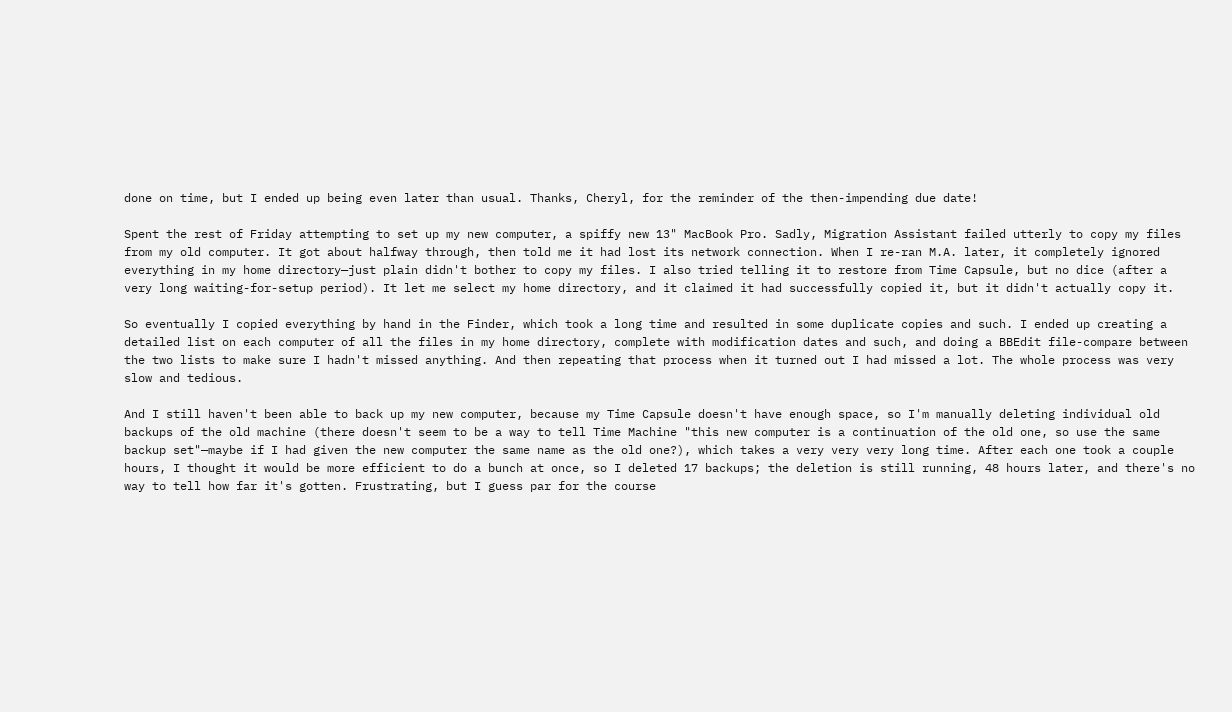done on time, but I ended up being even later than usual. Thanks, Cheryl, for the reminder of the then-impending due date!

Spent the rest of Friday attempting to set up my new computer, a spiffy new 13" MacBook Pro. Sadly, Migration Assistant failed utterly to copy my files from my old computer. It got about halfway through, then told me it had lost its network connection. When I re-ran M.A. later, it completely ignored everything in my home directory—just plain didn't bother to copy my files. I also tried telling it to restore from Time Capsule, but no dice (after a very long waiting-for-setup period). It let me select my home directory, and it claimed it had successfully copied it, but it didn't actually copy it.

So eventually I copied everything by hand in the Finder, which took a long time and resulted in some duplicate copies and such. I ended up creating a detailed list on each computer of all the files in my home directory, complete with modification dates and such, and doing a BBEdit file-compare between the two lists to make sure I hadn't missed anything. And then repeating that process when it turned out I had missed a lot. The whole process was very slow and tedious.

And I still haven't been able to back up my new computer, because my Time Capsule doesn't have enough space, so I'm manually deleting individual old backups of the old machine (there doesn't seem to be a way to tell Time Machine "this new computer is a continuation of the old one, so use the same backup set"—maybe if I had given the new computer the same name as the old one?), which takes a very very very long time. After each one took a couple hours, I thought it would be more efficient to do a bunch at once, so I deleted 17 backups; the deletion is still running, 48 hours later, and there's no way to tell how far it's gotten. Frustrating, but I guess par for the course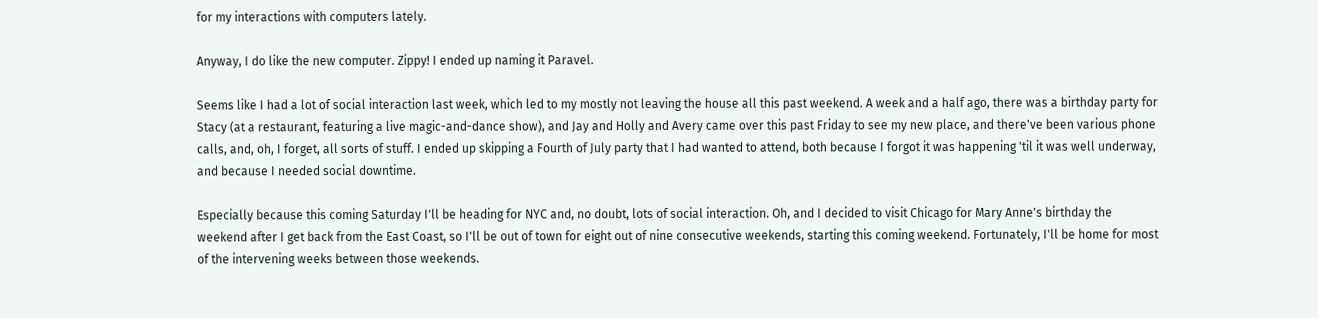for my interactions with computers lately.

Anyway, I do like the new computer. Zippy! I ended up naming it Paravel.

Seems like I had a lot of social interaction last week, which led to my mostly not leaving the house all this past weekend. A week and a half ago, there was a birthday party for Stacy (at a restaurant, featuring a live magic-and-dance show), and Jay and Holly and Avery came over this past Friday to see my new place, and there've been various phone calls, and, oh, I forget, all sorts of stuff. I ended up skipping a Fourth of July party that I had wanted to attend, both because I forgot it was happening 'til it was well underway, and because I needed social downtime.

Especially because this coming Saturday I'll be heading for NYC and, no doubt, lots of social interaction. Oh, and I decided to visit Chicago for Mary Anne's birthday the weekend after I get back from the East Coast, so I'll be out of town for eight out of nine consecutive weekends, starting this coming weekend. Fortunately, I'll be home for most of the intervening weeks between those weekends.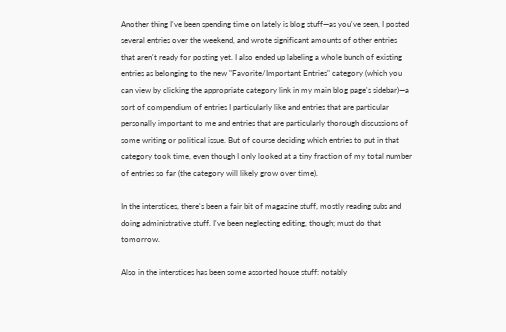Another thing I've been spending time on lately is blog stuff—as you've seen, I posted several entries over the weekend, and wrote significant amounts of other entries that aren't ready for posting yet. I also ended up labeling a whole bunch of existing entries as belonging to the new "Favorite/Important Entries" category (which you can view by clicking the appropriate category link in my main blog page's sidebar)—a sort of compendium of entries I particularly like and entries that are particular personally important to me and entries that are particularly thorough discussions of some writing or political issue. But of course deciding which entries to put in that category took time, even though I only looked at a tiny fraction of my total number of entries so far (the category will likely grow over time).

In the interstices, there's been a fair bit of magazine stuff, mostly reading subs and doing administrative stuff. I've been neglecting editing, though; must do that tomorrow.

Also in the interstices has been some assorted house stuff: notably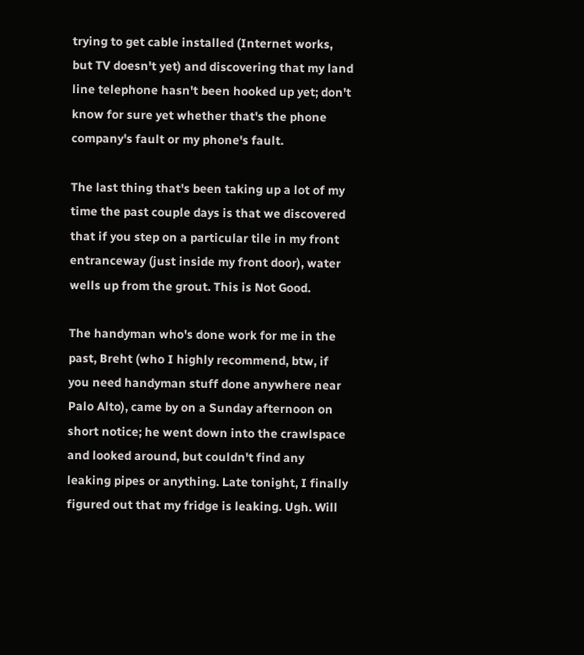trying to get cable installed (Internet works, but TV doesn't yet) and discovering that my land line telephone hasn't been hooked up yet; don't know for sure yet whether that's the phone company's fault or my phone's fault.

The last thing that's been taking up a lot of my time the past couple days is that we discovered that if you step on a particular tile in my front entranceway (just inside my front door), water wells up from the grout. This is Not Good.

The handyman who's done work for me in the past, Breht (who I highly recommend, btw, if you need handyman stuff done anywhere near Palo Alto), came by on a Sunday afternoon on short notice; he went down into the crawlspace and looked around, but couldn't find any leaking pipes or anything. Late tonight, I finally figured out that my fridge is leaking. Ugh. Will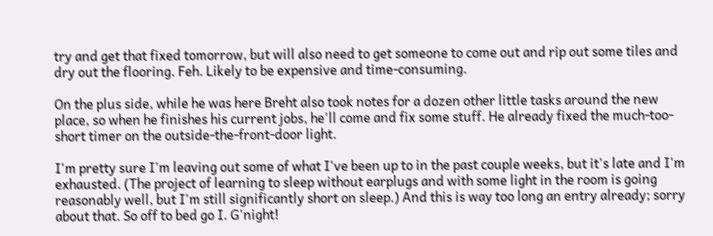try and get that fixed tomorrow, but will also need to get someone to come out and rip out some tiles and dry out the flooring. Feh. Likely to be expensive and time-consuming.

On the plus side, while he was here Breht also took notes for a dozen other little tasks around the new place, so when he finishes his current jobs, he'll come and fix some stuff. He already fixed the much-too-short timer on the outside-the-front-door light.

I'm pretty sure I'm leaving out some of what I've been up to in the past couple weeks, but it's late and I'm exhausted. (The project of learning to sleep without earplugs and with some light in the room is going reasonably well, but I'm still significantly short on sleep.) And this is way too long an entry already; sorry about that. So off to bed go I. G'night!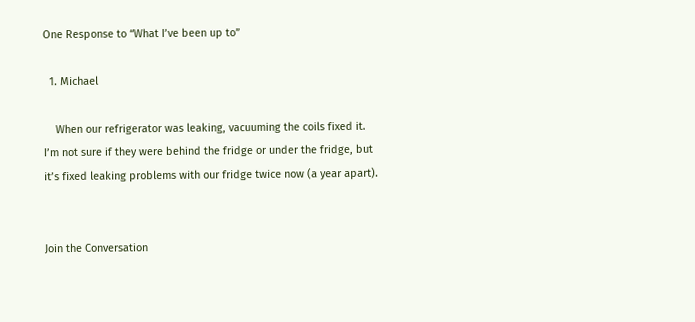One Response to “What I’ve been up to”

  1. Michael

    When our refrigerator was leaking, vacuuming the coils fixed it. I’m not sure if they were behind the fridge or under the fridge, but it’s fixed leaking problems with our fridge twice now (a year apart).


Join the Conversation